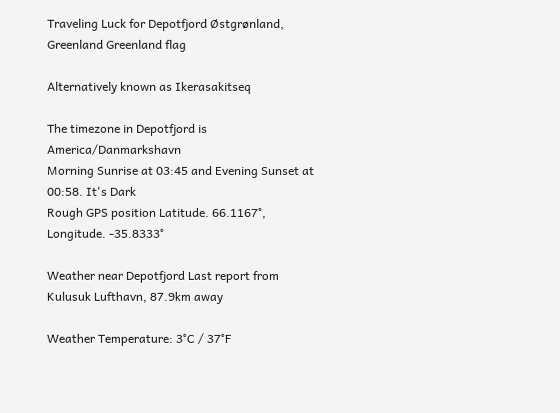Traveling Luck for Depotfjord Østgrønland, Greenland Greenland flag

Alternatively known as Ikerasakitseq

The timezone in Depotfjord is America/Danmarkshavn
Morning Sunrise at 03:45 and Evening Sunset at 00:58. It's Dark
Rough GPS position Latitude. 66.1167°, Longitude. -35.8333°

Weather near Depotfjord Last report from Kulusuk Lufthavn, 87.9km away

Weather Temperature: 3°C / 37°F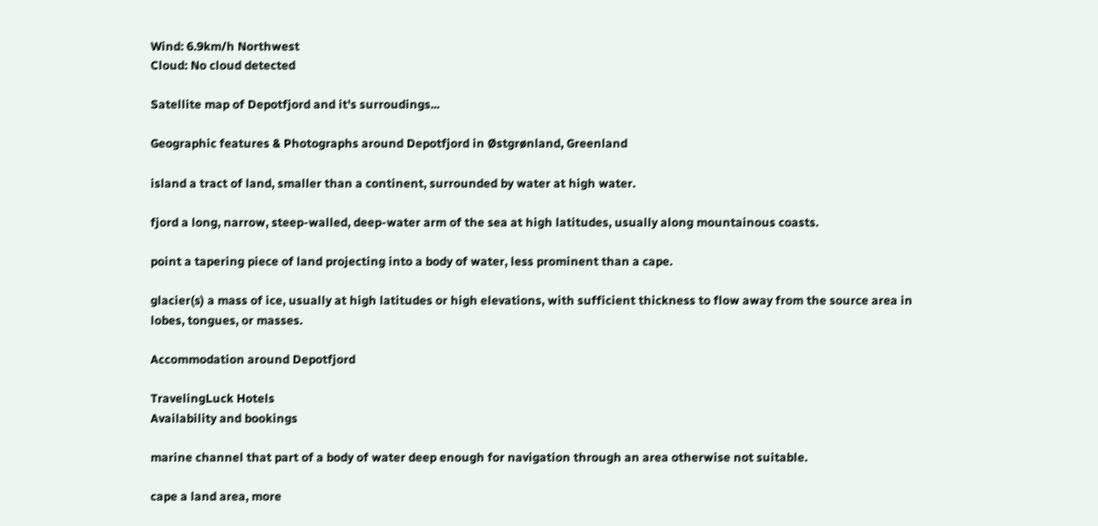Wind: 6.9km/h Northwest
Cloud: No cloud detected

Satellite map of Depotfjord and it's surroudings...

Geographic features & Photographs around Depotfjord in Østgrønland, Greenland

island a tract of land, smaller than a continent, surrounded by water at high water.

fjord a long, narrow, steep-walled, deep-water arm of the sea at high latitudes, usually along mountainous coasts.

point a tapering piece of land projecting into a body of water, less prominent than a cape.

glacier(s) a mass of ice, usually at high latitudes or high elevations, with sufficient thickness to flow away from the source area in lobes, tongues, or masses.

Accommodation around Depotfjord

TravelingLuck Hotels
Availability and bookings

marine channel that part of a body of water deep enough for navigation through an area otherwise not suitable.

cape a land area, more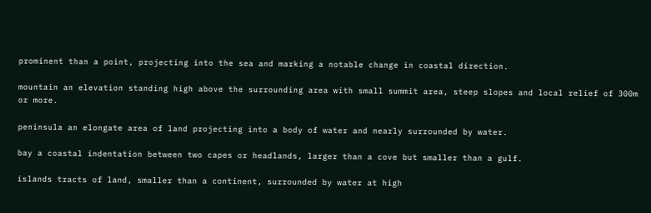prominent than a point, projecting into the sea and marking a notable change in coastal direction.

mountain an elevation standing high above the surrounding area with small summit area, steep slopes and local relief of 300m or more.

peninsula an elongate area of land projecting into a body of water and nearly surrounded by water.

bay a coastal indentation between two capes or headlands, larger than a cove but smaller than a gulf.

islands tracts of land, smaller than a continent, surrounded by water at high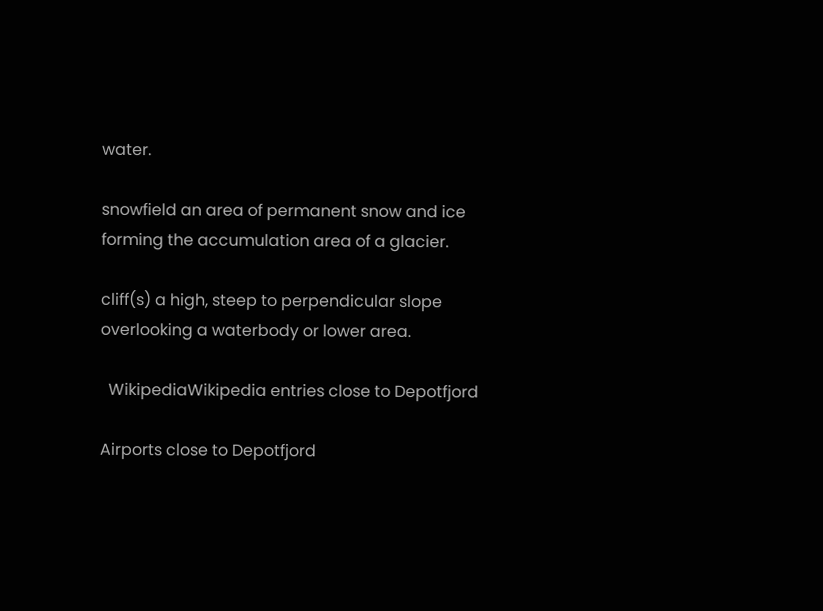water.

snowfield an area of permanent snow and ice forming the accumulation area of a glacier.

cliff(s) a high, steep to perpendicular slope overlooking a waterbody or lower area.

  WikipediaWikipedia entries close to Depotfjord

Airports close to Depotfjord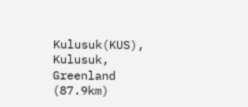Kulusuk(KUS), Kulusuk, Greenland (87.9km)